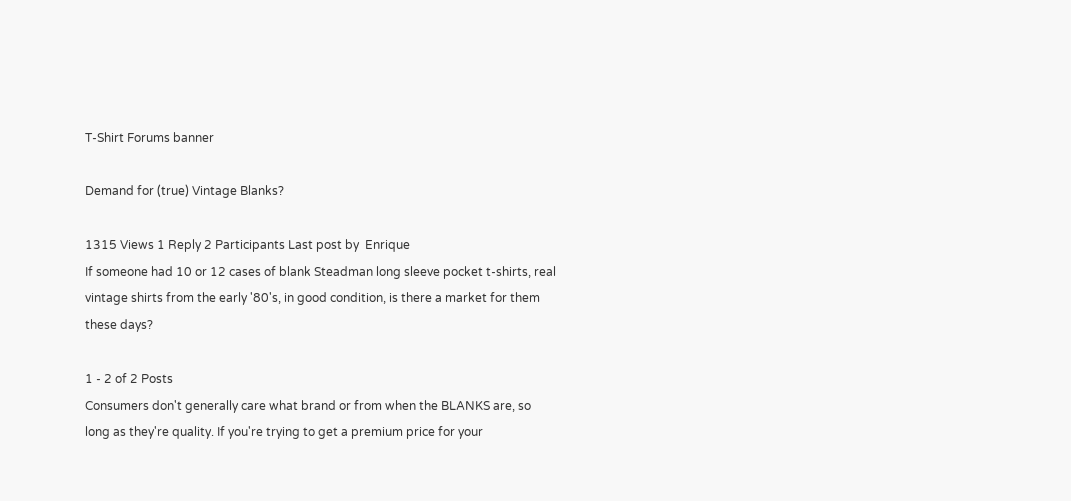T-Shirt Forums banner

Demand for (true) Vintage Blanks?

1315 Views 1 Reply 2 Participants Last post by  Enrique
If someone had 10 or 12 cases of blank Steadman long sleeve pocket t-shirts, real vintage shirts from the early '80's, in good condition, is there a market for them these days?

1 - 2 of 2 Posts
Consumers don't generally care what brand or from when the BLANKS are, so long as they're quality. If you're trying to get a premium price for your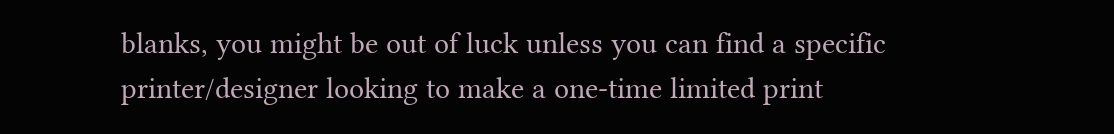blanks, you might be out of luck unless you can find a specific printer/designer looking to make a one-time limited print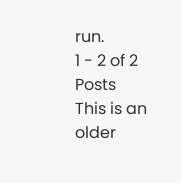run.
1 - 2 of 2 Posts
This is an older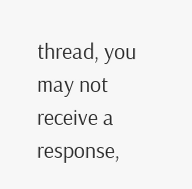thread, you may not receive a response,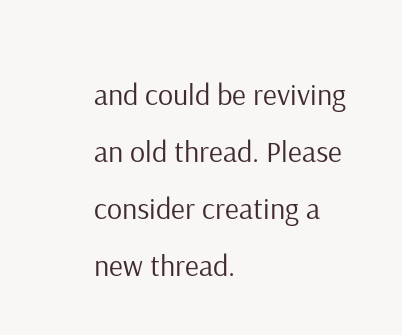and could be reviving an old thread. Please consider creating a new thread.